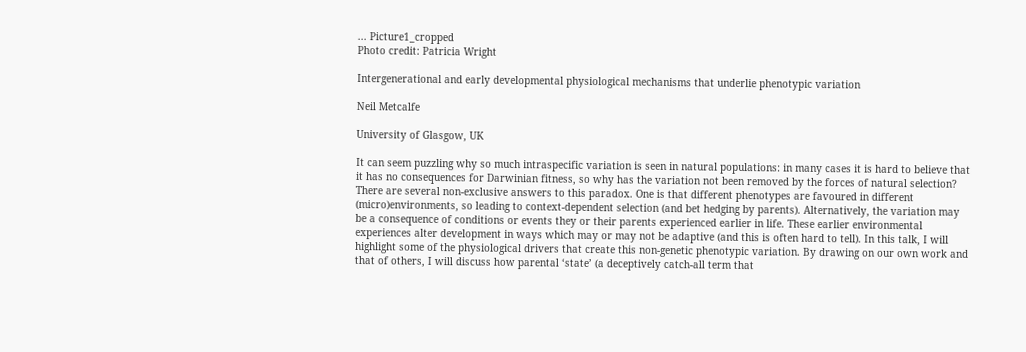... Picture1_cropped
Photo credit: Patricia Wright

Intergenerational and early developmental physiological mechanisms that underlie phenotypic variation

Neil Metcalfe

University of Glasgow, UK

It can seem puzzling why so much intraspecific variation is seen in natural populations: in many cases it is hard to believe that it has no consequences for Darwinian fitness, so why has the variation not been removed by the forces of natural selection? There are several non-exclusive answers to this paradox. One is that different phenotypes are favoured in different (micro)environments, so leading to context-dependent selection (and bet hedging by parents). Alternatively, the variation may be a consequence of conditions or events they or their parents experienced earlier in life. These earlier environmental experiences alter development in ways which may or may not be adaptive (and this is often hard to tell). In this talk, I will highlight some of the physiological drivers that create this non-genetic phenotypic variation. By drawing on our own work and that of others, I will discuss how parental ‘state’ (a deceptively catch-all term that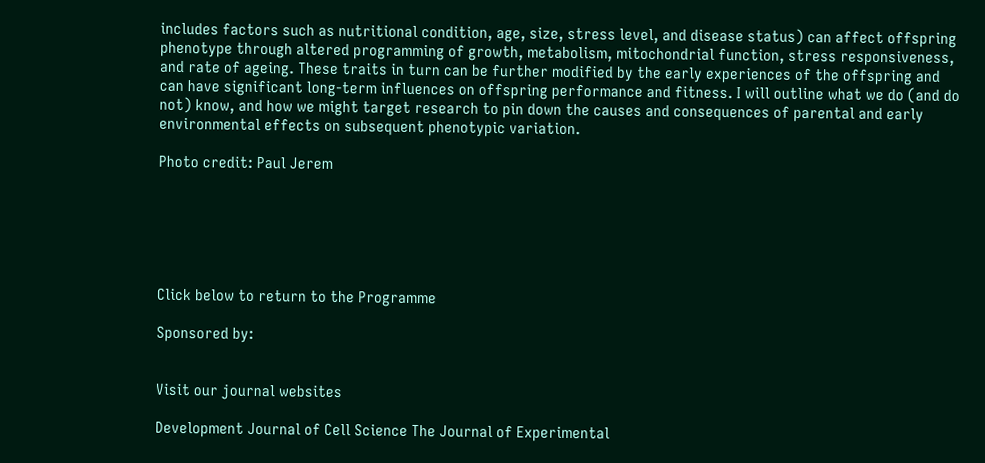includes factors such as nutritional condition, age, size, stress level, and disease status) can affect offspring phenotype through altered programming of growth, metabolism, mitochondrial function, stress responsiveness, and rate of ageing. These traits in turn can be further modified by the early experiences of the offspring and can have significant long-term influences on offspring performance and fitness. I will outline what we do (and do not) know, and how we might target research to pin down the causes and consequences of parental and early environmental effects on subsequent phenotypic variation.

Photo credit: Paul Jerem






Click below to return to the Programme

Sponsored by:


Visit our journal websites

Development Journal of Cell Science The Journal of Experimental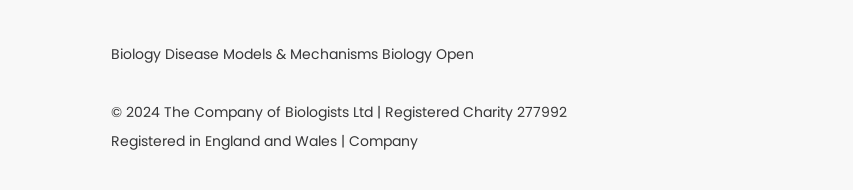Biology Disease Models & Mechanisms Biology Open

© 2024 The Company of Biologists Ltd | Registered Charity 277992
Registered in England and Wales | Company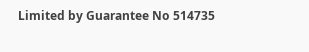Limited by Guarantee No 514735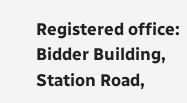Registered office: Bidder Building, Station Road,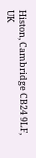Histon, Cambridge CB24 9LF, UK